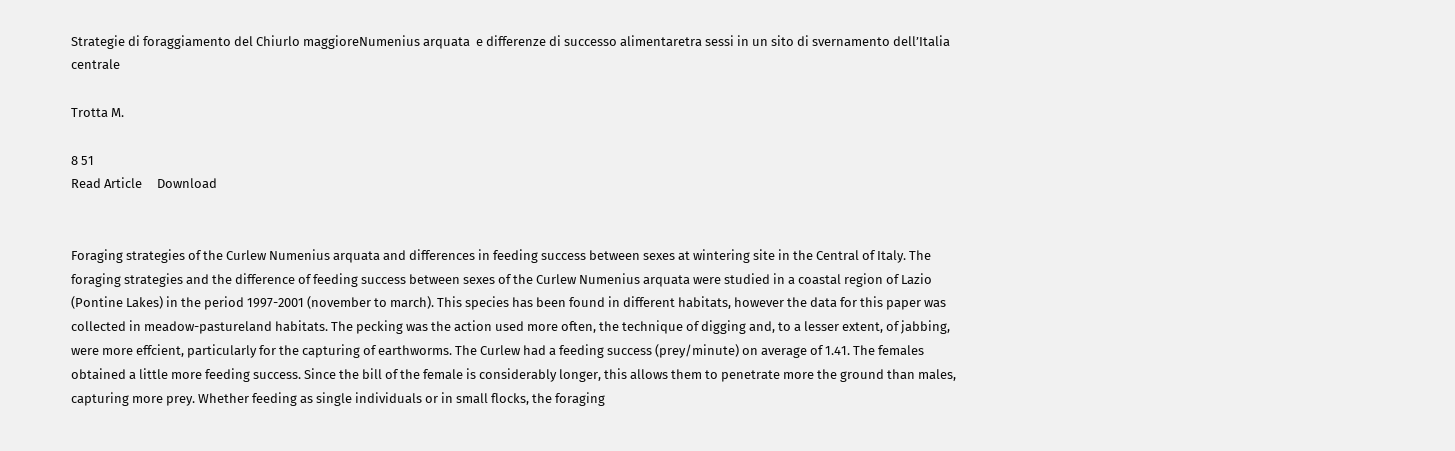Strategie di foraggiamento del Chiurlo maggioreNumenius arquata  e differenze di successo alimentaretra sessi in un sito di svernamento dell’Italia centrale

Trotta M.

8 51
Read Article     Download


Foraging strategies of the Curlew Numenius arquata and differences in feeding success between sexes at wintering site in the Central of Italy. The foraging strategies and the difference of feeding success between sexes of the Curlew Numenius arquata were studied in a coastal region of Lazio (Pontine Lakes) in the period 1997-2001 (november to march). This species has been found in different habitats, however the data for this paper was collected in meadow-pastureland habitats. The pecking was the action used more often, the technique of digging and, to a lesser extent, of jabbing, were more effcient, particularly for the capturing of earthworms. The Curlew had a feeding success (prey/minute) on average of 1.41. The females obtained a little more feeding success. Since the bill of the female is considerably longer, this allows them to penetrate more the ground than males, capturing more prey. Whether feeding as single individuals or in small flocks, the foraging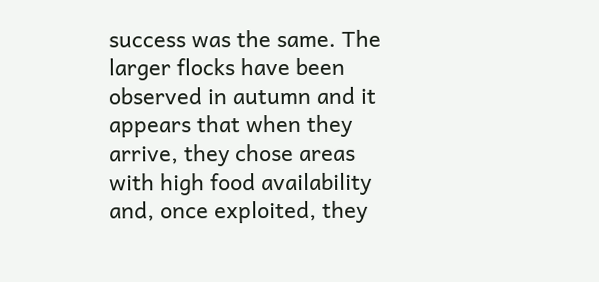success was the same. The larger flocks have been observed in autumn and it appears that when they arrive, they chose areas with high food availability and, once exploited, they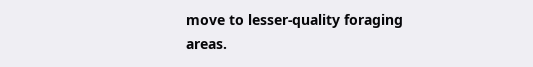move to lesser-quality foraging areas.